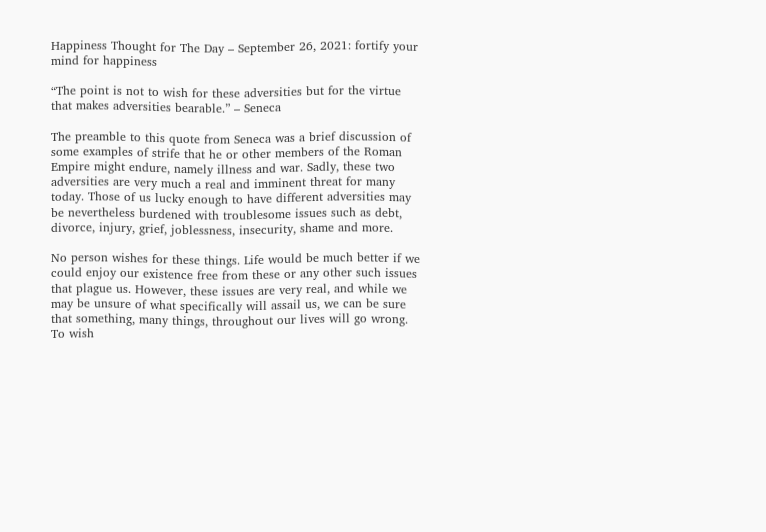Happiness Thought for The Day – September 26, 2021: fortify your mind for happiness

“The point is not to wish for these adversities but for the virtue that makes adversities bearable.” – Seneca

The preamble to this quote from Seneca was a brief discussion of some examples of strife that he or other members of the Roman Empire might endure, namely illness and war. Sadly, these two adversities are very much a real and imminent threat for many today. Those of us lucky enough to have different adversities may be nevertheless burdened with troublesome issues such as debt, divorce, injury, grief, joblessness, insecurity, shame and more.

No person wishes for these things. Life would be much better if we could enjoy our existence free from these or any other such issues that plague us. However, these issues are very real, and while we may be unsure of what specifically will assail us, we can be sure that something, many things, throughout our lives will go wrong. To wish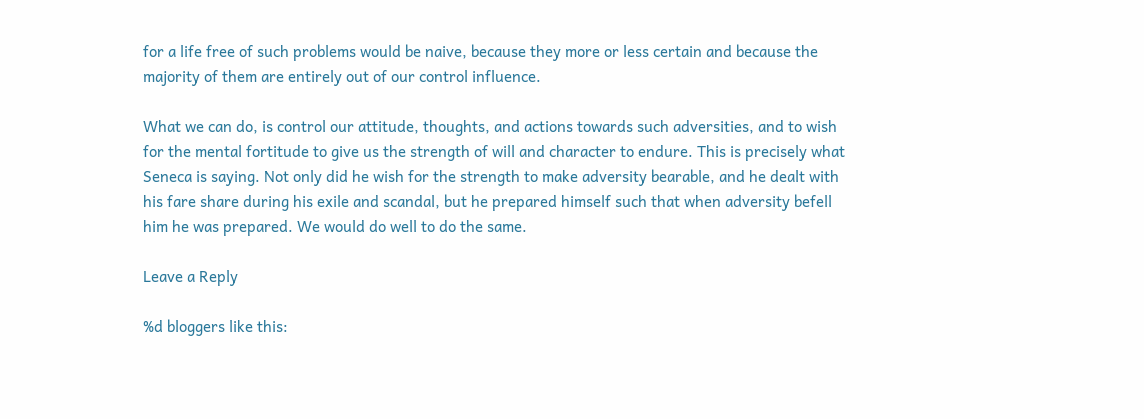for a life free of such problems would be naive, because they more or less certain and because the majority of them are entirely out of our control influence.

What we can do, is control our attitude, thoughts, and actions towards such adversities, and to wish for the mental fortitude to give us the strength of will and character to endure. This is precisely what Seneca is saying. Not only did he wish for the strength to make adversity bearable, and he dealt with his fare share during his exile and scandal, but he prepared himself such that when adversity befell him he was prepared. We would do well to do the same.

Leave a Reply

%d bloggers like this: